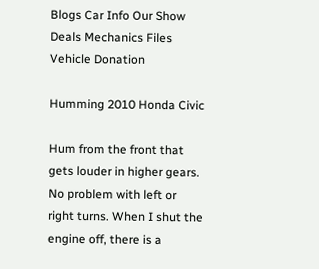Blogs Car Info Our Show Deals Mechanics Files Vehicle Donation

Humming 2010 Honda Civic

Hum from the front that gets louder in higher gears. No problem with left or right turns. When I shut the engine off, there is a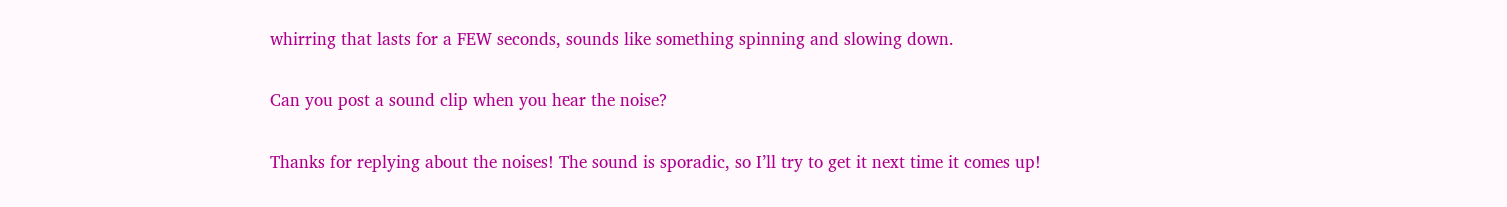whirring that lasts for a FEW seconds, sounds like something spinning and slowing down.

Can you post a sound clip when you hear the noise?

Thanks for replying about the noises! The sound is sporadic, so I’ll try to get it next time it comes up!